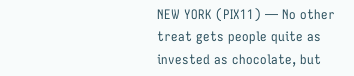NEW YORK (PIX11) — No other treat gets people quite as invested as chocolate, but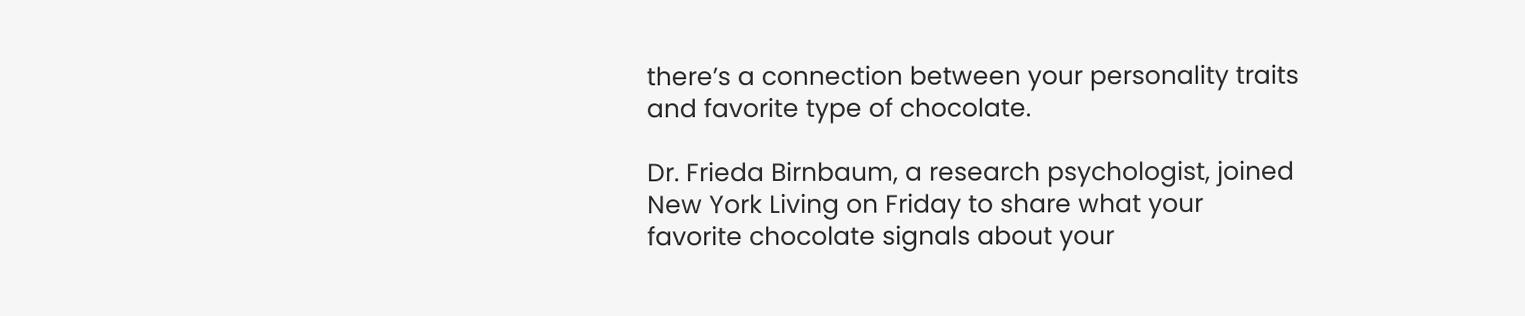there’s a connection between your personality traits and favorite type of chocolate.

Dr. Frieda Birnbaum, a research psychologist, joined New York Living on Friday to share what your favorite chocolate signals about your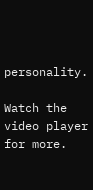personality.

Watch the video player for more.